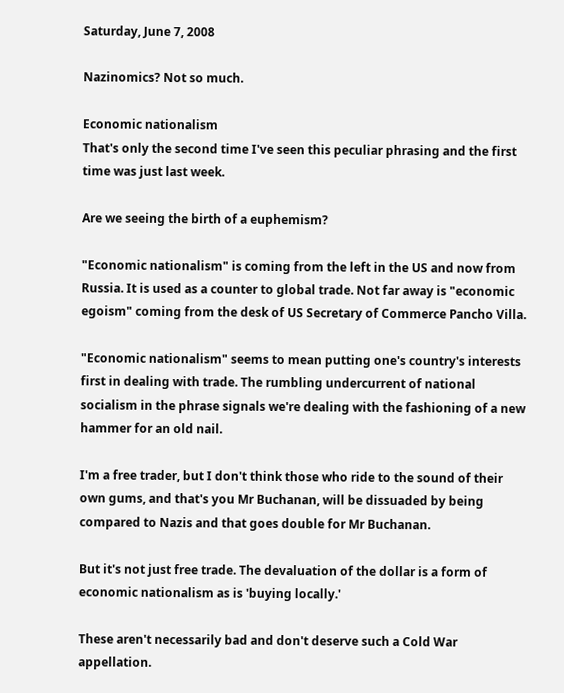Saturday, June 7, 2008

Nazinomics? Not so much.

Economic nationalism
That's only the second time I've seen this peculiar phrasing and the first time was just last week.

Are we seeing the birth of a euphemism?

"Economic nationalism" is coming from the left in the US and now from Russia. It is used as a counter to global trade. Not far away is "economic egoism" coming from the desk of US Secretary of Commerce Pancho Villa.

"Economic nationalism" seems to mean putting one's country's interests first in dealing with trade. The rumbling undercurrent of national socialism in the phrase signals we're dealing with the fashioning of a new hammer for an old nail.

I'm a free trader, but I don't think those who ride to the sound of their own gums, and that's you Mr Buchanan, will be dissuaded by being compared to Nazis and that goes double for Mr Buchanan.

But it's not just free trade. The devaluation of the dollar is a form of economic nationalism as is 'buying locally.'

These aren't necessarily bad and don't deserve such a Cold War appellation.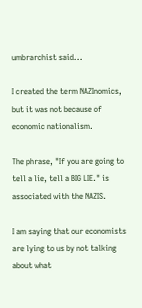umbrarchist said...

I created the term NAZInomics, but it was not because of economic nationalism.

The phrase, "If you are going to tell a lie, tell a BIG LIE." is associated with the NAZIS.

I am saying that our economists are lying to us by not talking about what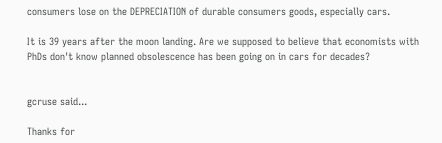consumers lose on the DEPRECIATION of durable consumers goods, especially cars.

It is 39 years after the moon landing. Are we supposed to believe that economists with PhDs don't know planned obsolescence has been going on in cars for decades?


gcruse said...

Thanks for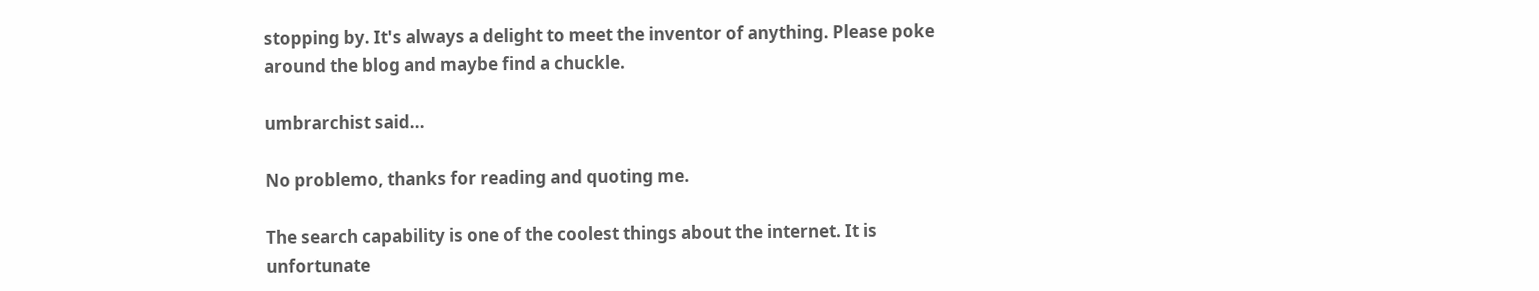stopping by. It's always a delight to meet the inventor of anything. Please poke around the blog and maybe find a chuckle.

umbrarchist said...

No problemo, thanks for reading and quoting me.

The search capability is one of the coolest things about the internet. It is unfortunate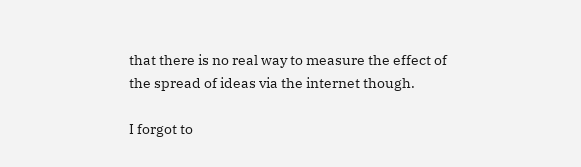that there is no real way to measure the effect of the spread of ideas via the internet though.

I forgot to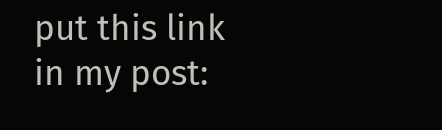put this link in my post: